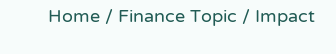Home / Finance Topic / Impact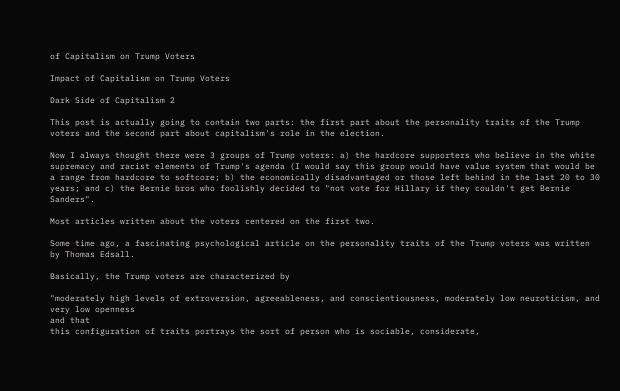of Capitalism on Trump Voters

Impact of Capitalism on Trump Voters

Dark Side of Capitalism 2

This post is actually going to contain two parts: the first part about the personality traits of the Trump voters and the second part about capitalism's role in the election.

Now I always thought there were 3 groups of Trump voters: a) the hardcore supporters who believe in the white supremacy and racist elements of Trump's agenda (I would say this group would have value system that would be a range from hardcore to softcore; b) the economically disadvantaged or those left behind in the last 20 to 30 years; and c) the Bernie bros who foolishly decided to "not vote for Hillary if they couldn't get Bernie Sanders".

Most articles written about the voters centered on the first two.

Some time ago, a fascinating psychological article on the personality traits of the Trump voters was written by Thomas Edsall.

Basically, the Trump voters are characterized by

"moderately high levels of extroversion, agreeableness, and conscientiousness, moderately low neuroticism, and very low openness
and that
this configuration of traits portrays the sort of person who is sociable, considerate,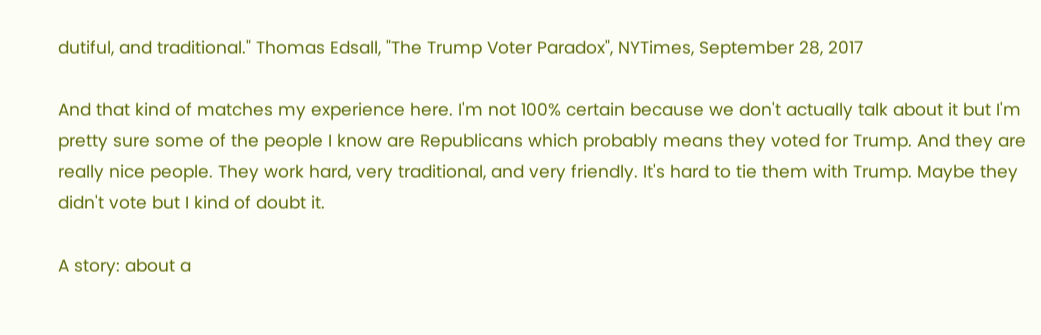dutiful, and traditional." Thomas Edsall, "The Trump Voter Paradox", NYTimes, September 28, 2017

And that kind of matches my experience here. I'm not 100% certain because we don't actually talk about it but I'm pretty sure some of the people I know are Republicans which probably means they voted for Trump. And they are really nice people. They work hard, very traditional, and very friendly. It's hard to tie them with Trump. Maybe they didn't vote but I kind of doubt it.

A story: about a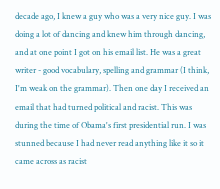decade ago, I knew a guy who was a very nice guy. I was doing a lot of dancing and knew him through dancing, and at one point I got on his email list. He was a great writer - good vocabulary, spelling and grammar (I think, I'm weak on the grammar). Then one day I received an email that had turned political and racist. This was during the time of Obama's first presidential run. I was stunned because I had never read anything like it so it came across as racist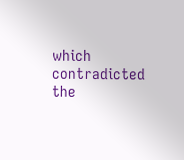which contradicted the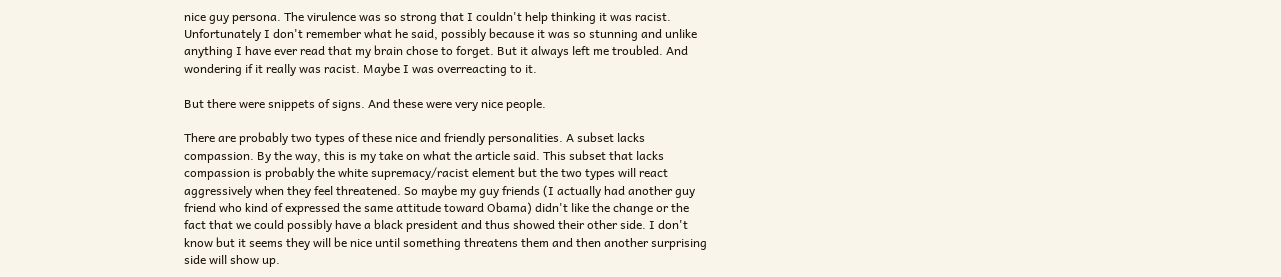nice guy persona. The virulence was so strong that I couldn't help thinking it was racist. Unfortunately I don't remember what he said, possibly because it was so stunning and unlike anything I have ever read that my brain chose to forget. But it always left me troubled. And wondering if it really was racist. Maybe I was overreacting to it.

But there were snippets of signs. And these were very nice people.

There are probably two types of these nice and friendly personalities. A subset lacks compassion. By the way, this is my take on what the article said. This subset that lacks compassion is probably the white supremacy/racist element but the two types will react aggressively when they feel threatened. So maybe my guy friends (I actually had another guy friend who kind of expressed the same attitude toward Obama) didn't like the change or the fact that we could possibly have a black president and thus showed their other side. I don't know but it seems they will be nice until something threatens them and then another surprising side will show up.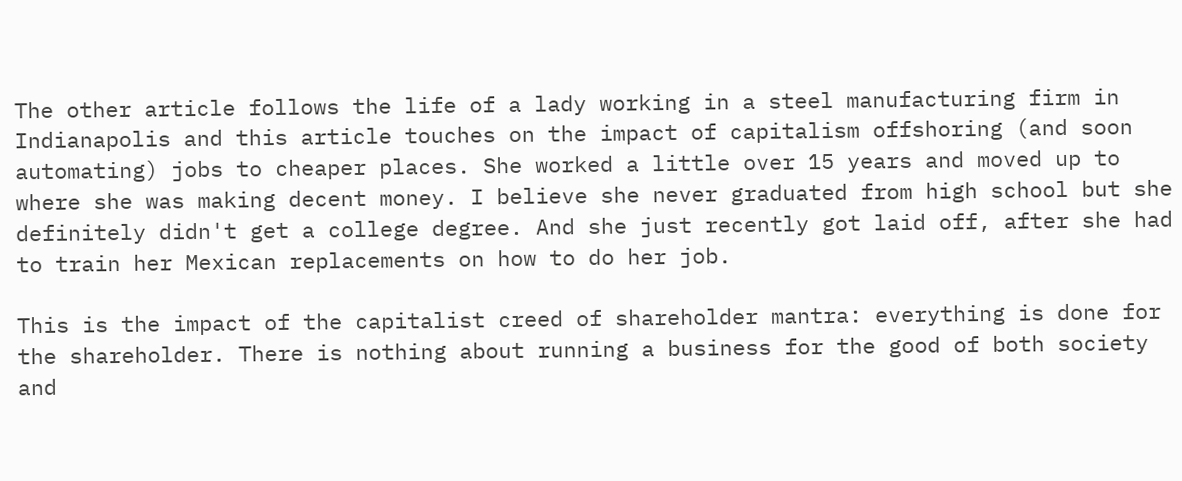The other article follows the life of a lady working in a steel manufacturing firm in Indianapolis and this article touches on the impact of capitalism offshoring (and soon automating) jobs to cheaper places. She worked a little over 15 years and moved up to where she was making decent money. I believe she never graduated from high school but she definitely didn't get a college degree. And she just recently got laid off, after she had to train her Mexican replacements on how to do her job.

This is the impact of the capitalist creed of shareholder mantra: everything is done for the shareholder. There is nothing about running a business for the good of both society and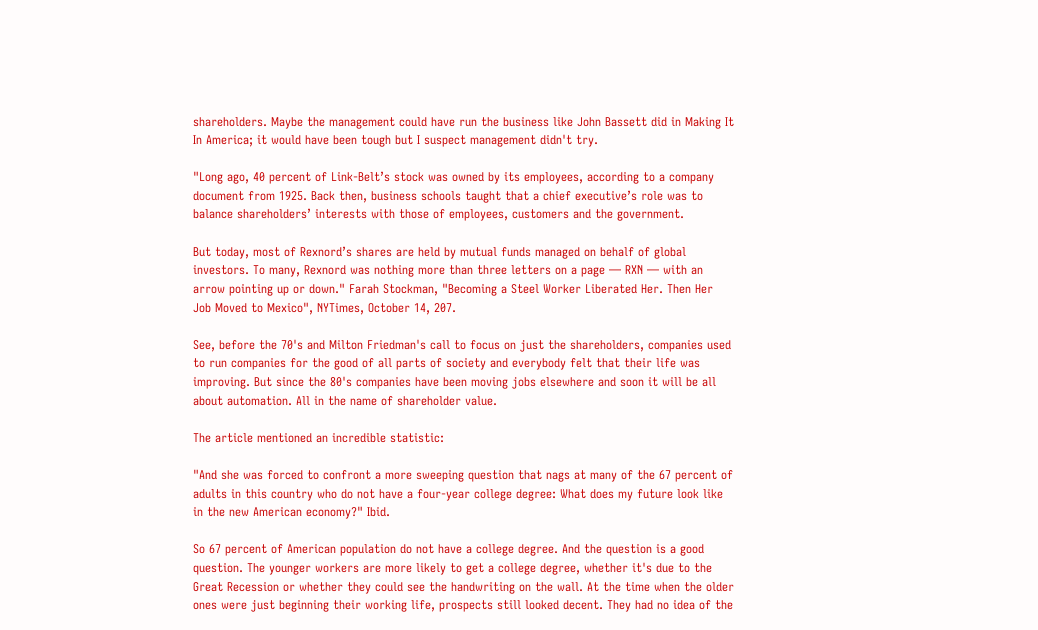shareholders. Maybe the management could have run the business like John Bassett did in Making It In America; it would have been tough but I suspect management didn't try.

"Long ago, 40 percent of Link-Belt’s stock was owned by its employees, according to a company document from 1925. Back then, business schools taught that a chief executive’s role was to balance shareholders’ interests with those of employees, customers and the government.

But today, most of Rexnord’s shares are held by mutual funds managed on behalf of global investors. To many, Rexnord was nothing more than three letters on a page — RXN — with an arrow pointing up or down." Farah Stockman, "Becoming a Steel Worker Liberated Her. Then Her Job Moved to Mexico", NYTimes, October 14, 207.

See, before the 70's and Milton Friedman's call to focus on just the shareholders, companies used to run companies for the good of all parts of society and everybody felt that their life was improving. But since the 80's companies have been moving jobs elsewhere and soon it will be all about automation. All in the name of shareholder value.

The article mentioned an incredible statistic:

"And she was forced to confront a more sweeping question that nags at many of the 67 percent of adults in this country who do not have a four-year college degree: What does my future look like in the new American economy?" Ibid.

So 67 percent of American population do not have a college degree. And the question is a good question. The younger workers are more likely to get a college degree, whether it's due to the Great Recession or whether they could see the handwriting on the wall. At the time when the older ones were just beginning their working life, prospects still looked decent. They had no idea of the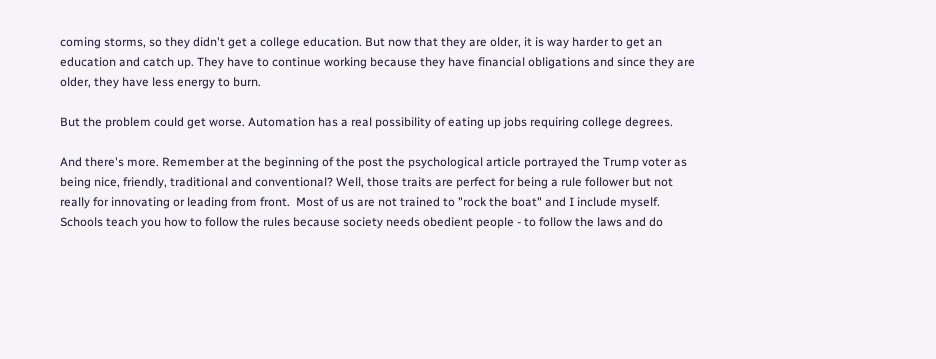coming storms, so they didn't get a college education. But now that they are older, it is way harder to get an education and catch up. They have to continue working because they have financial obligations and since they are older, they have less energy to burn.

But the problem could get worse. Automation has a real possibility of eating up jobs requiring college degrees.

And there's more. Remember at the beginning of the post the psychological article portrayed the Trump voter as being nice, friendly, traditional and conventional? Well, those traits are perfect for being a rule follower but not really for innovating or leading from front.  Most of us are not trained to "rock the boat" and I include myself. Schools teach you how to follow the rules because society needs obedient people - to follow the laws and do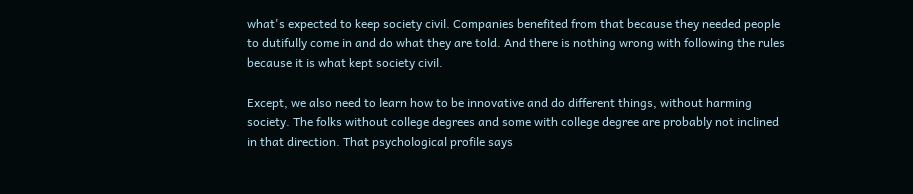what's expected to keep society civil. Companies benefited from that because they needed people to dutifully come in and do what they are told. And there is nothing wrong with following the rules because it is what kept society civil.

Except, we also need to learn how to be innovative and do different things, without harming society. The folks without college degrees and some with college degree are probably not inclined in that direction. That psychological profile says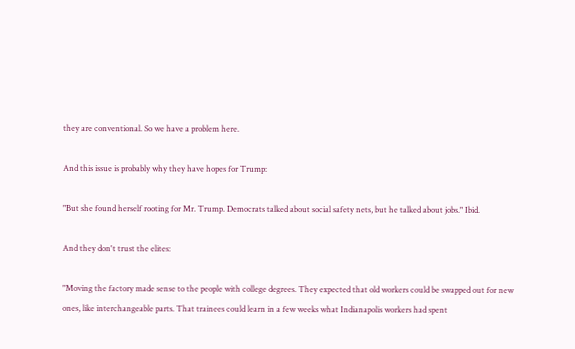they are conventional. So we have a problem here.

And this issue is probably why they have hopes for Trump:

"But she found herself rooting for Mr. Trump. Democrats talked about social safety nets, but he talked about jobs." Ibid.

And they don't trust the elites:

"Moving the factory made sense to the people with college degrees. They expected that old workers could be swapped out for new ones, like interchangeable parts. That trainees could learn in a few weeks what Indianapolis workers had spent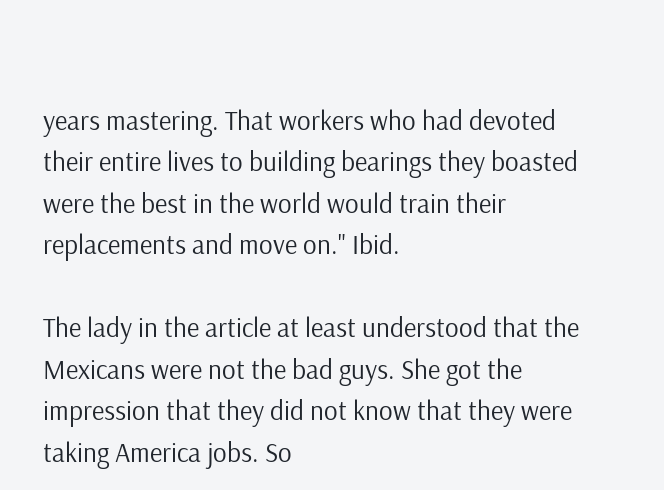years mastering. That workers who had devoted their entire lives to building bearings they boasted were the best in the world would train their replacements and move on." Ibid.

The lady in the article at least understood that the Mexicans were not the bad guys. She got the impression that they did not know that they were taking America jobs. So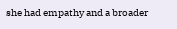she had empathy and a broader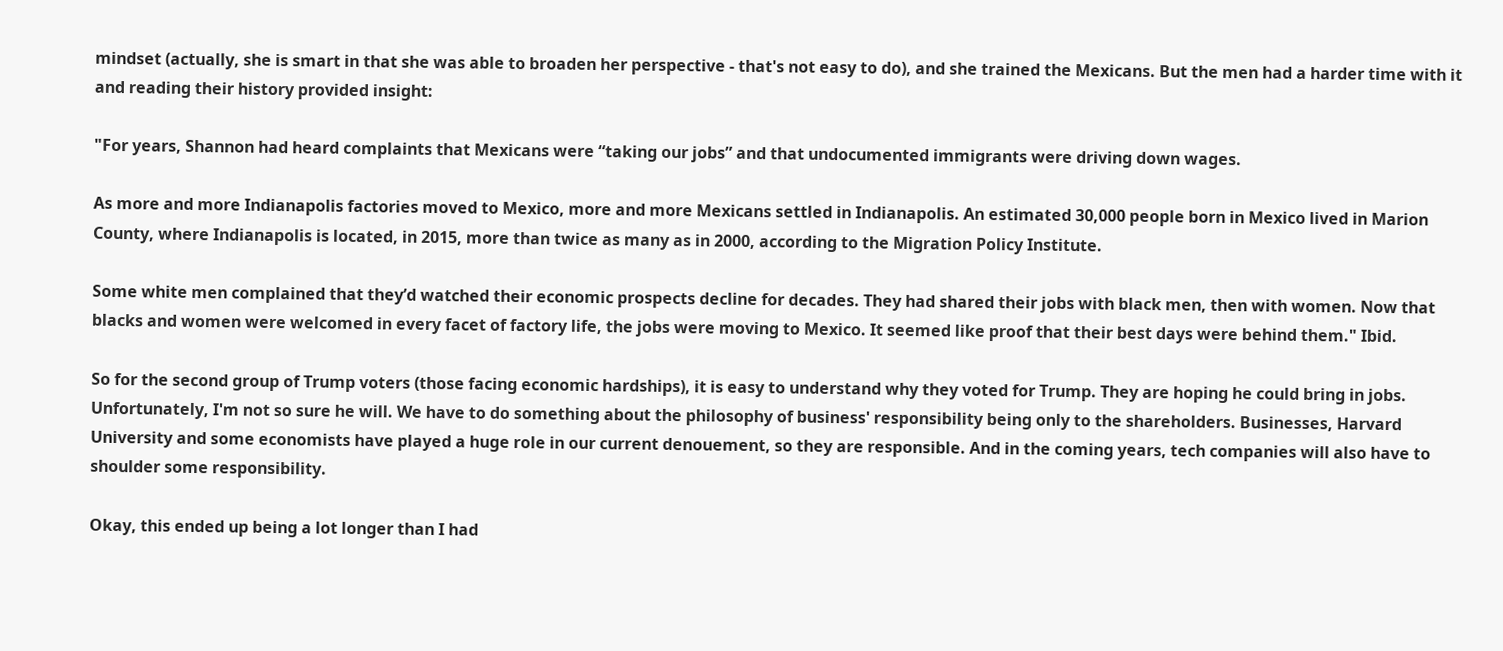mindset (actually, she is smart in that she was able to broaden her perspective - that's not easy to do), and she trained the Mexicans. But the men had a harder time with it and reading their history provided insight:

"For years, Shannon had heard complaints that Mexicans were “taking our jobs” and that undocumented immigrants were driving down wages.

As more and more Indianapolis factories moved to Mexico, more and more Mexicans settled in Indianapolis. An estimated 30,000 people born in Mexico lived in Marion County, where Indianapolis is located, in 2015, more than twice as many as in 2000, according to the Migration Policy Institute.

Some white men complained that they’d watched their economic prospects decline for decades. They had shared their jobs with black men, then with women. Now that blacks and women were welcomed in every facet of factory life, the jobs were moving to Mexico. It seemed like proof that their best days were behind them." Ibid.

So for the second group of Trump voters (those facing economic hardships), it is easy to understand why they voted for Trump. They are hoping he could bring in jobs. Unfortunately, I'm not so sure he will. We have to do something about the philosophy of business' responsibility being only to the shareholders. Businesses, Harvard University and some economists have played a huge role in our current denouement, so they are responsible. And in the coming years, tech companies will also have to shoulder some responsibility.

Okay, this ended up being a lot longer than I had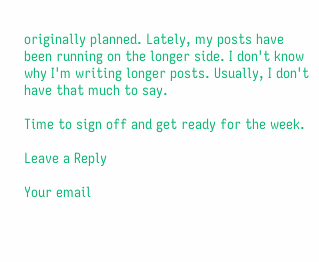originally planned. Lately, my posts have been running on the longer side. I don't know why I'm writing longer posts. Usually, I don't have that much to say.

Time to sign off and get ready for the week.

Leave a Reply

Your email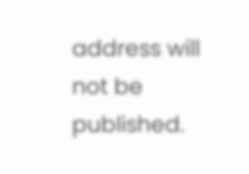address will not be published.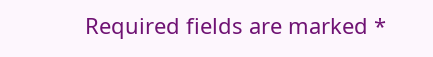Required fields are marked *